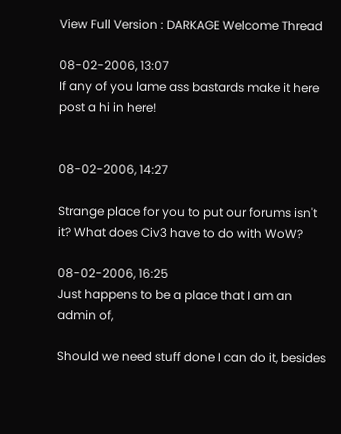View Full Version : DARKAGE Welcome Thread

08-02-2006, 13:07
If any of you lame ass bastards make it here post a hi in here!


08-02-2006, 14:27

Strange place for you to put our forums isn't it? What does Civ3 have to do with WoW?

08-02-2006, 16:25
Just happens to be a place that I am an admin of,

Should we need stuff done I can do it, besides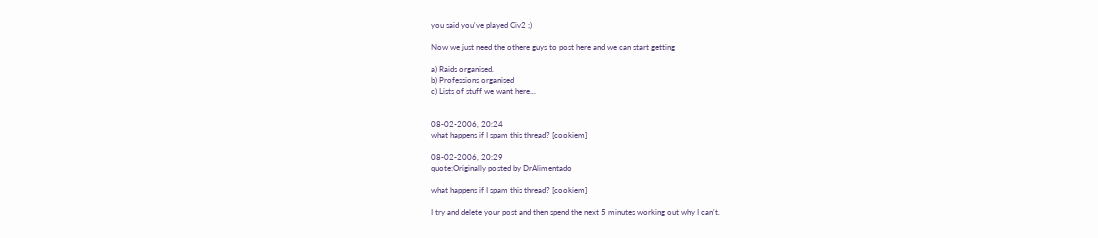you said you've played Civ2 ;)

Now we just need the othere guys to post here and we can start getting

a) Raids organised.
b) Professions organised
c) Lists of stuff we want here...


08-02-2006, 20:24
what happens if I spam this thread? [cookiem]

08-02-2006, 20:29
quote:Originally posted by DrAlimentado

what happens if I spam this thread? [cookiem]

I try and delete your post and then spend the next 5 minutes working out why I can't.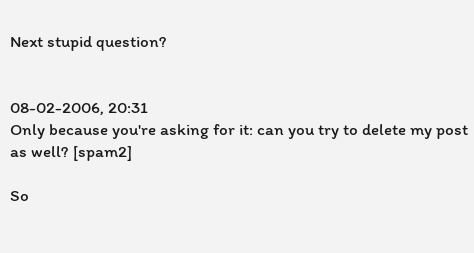Next stupid question?


08-02-2006, 20:31
Only because you're asking for it: can you try to delete my post as well? [spam2]

So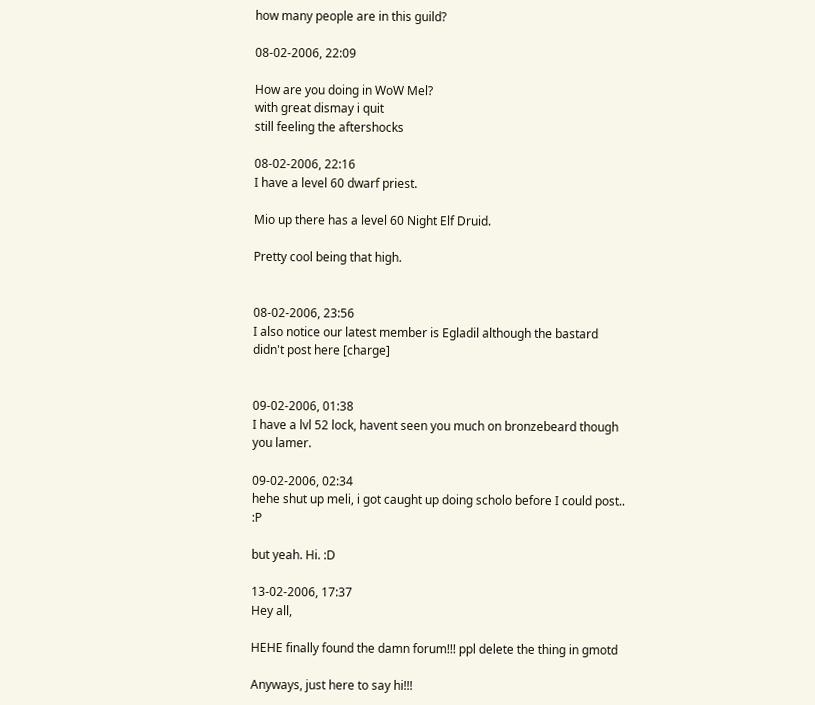how many people are in this guild?

08-02-2006, 22:09

How are you doing in WoW Mel?
with great dismay i quit
still feeling the aftershocks

08-02-2006, 22:16
I have a level 60 dwarf priest.

Mio up there has a level 60 Night Elf Druid.

Pretty cool being that high.


08-02-2006, 23:56
I also notice our latest member is Egladil although the bastard didn't post here [charge]


09-02-2006, 01:38
I have a lvl 52 lock, havent seen you much on bronzebeard though you lamer.

09-02-2006, 02:34
hehe shut up meli, i got caught up doing scholo before I could post.. :P

but yeah. Hi. :D

13-02-2006, 17:37
Hey all,

HEHE finally found the damn forum!!! ppl delete the thing in gmotd

Anyways, just here to say hi!!!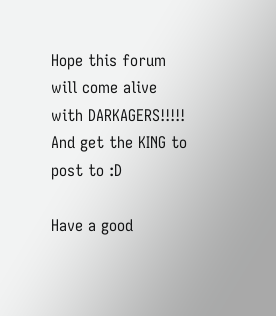Hope this forum will come alive with DARKAGERS!!!!!
And get the KING to post to :D

Have a good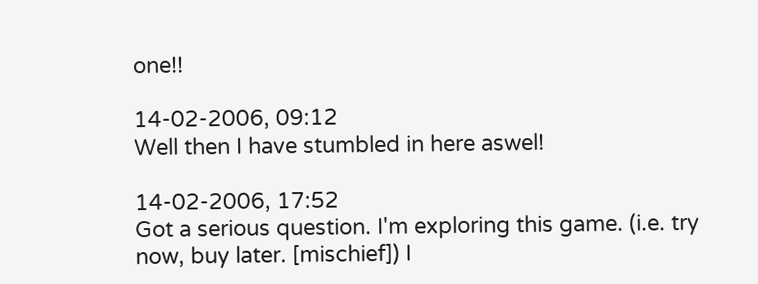one!!

14-02-2006, 09:12
Well then I have stumbled in here aswel!

14-02-2006, 17:52
Got a serious question. I'm exploring this game. (i.e. try now, buy later. [mischief]) I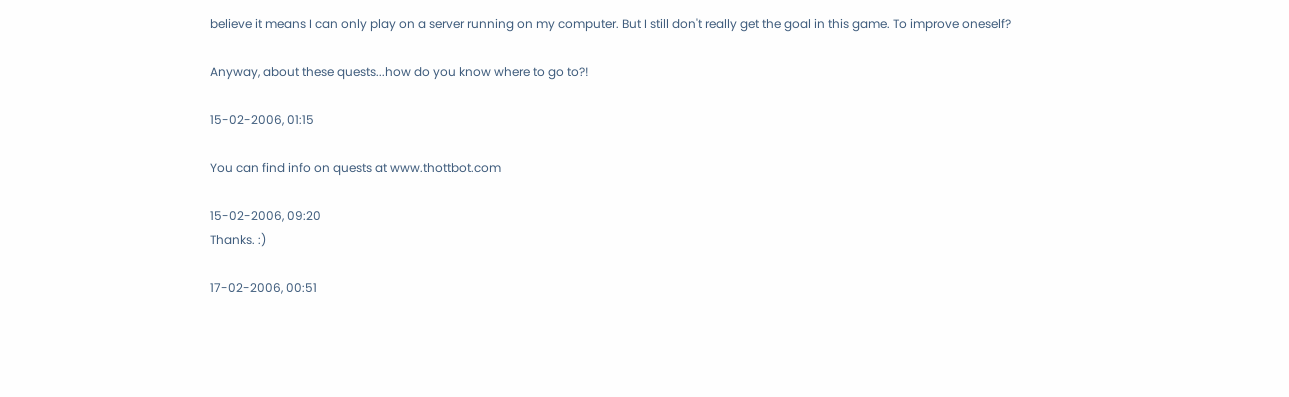believe it means I can only play on a server running on my computer. But I still don't really get the goal in this game. To improve oneself?

Anyway, about these quests...how do you know where to go to?!

15-02-2006, 01:15

You can find info on quests at www.thottbot.com

15-02-2006, 09:20
Thanks. :)

17-02-2006, 00:51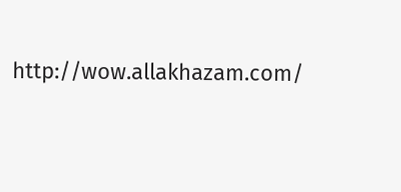http://wow.allakhazam.com/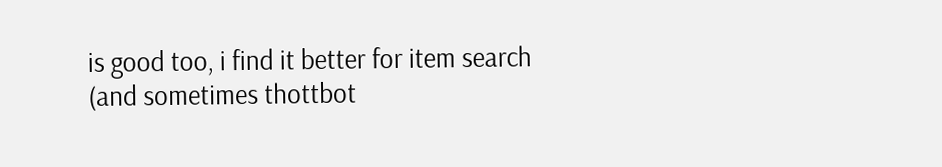is good too, i find it better for item search (and sometimes thottbot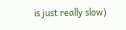is just really slow)